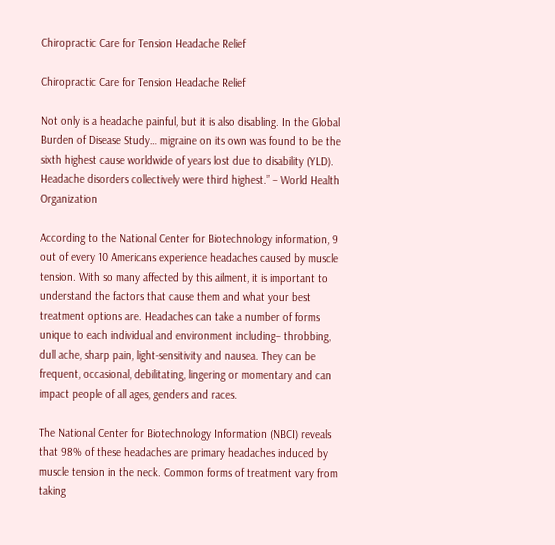Chiropractic Care for Tension Headache Relief

Chiropractic Care for Tension Headache Relief

Not only is a headache painful, but it is also disabling. In the Global Burden of Disease Study… migraine on its own was found to be the sixth highest cause worldwide of years lost due to disability (YLD). Headache disorders collectively were third highest.” – World Health Organization

According to the National Center for Biotechnology information, 9 out of every 10 Americans experience headaches caused by muscle tension. With so many affected by this ailment, it is important to understand the factors that cause them and what your best treatment options are. Headaches can take a number of forms unique to each individual and environment including– throbbing, dull ache, sharp pain, light-sensitivity and nausea. They can be frequent, occasional, debilitating, lingering or momentary and can impact people of all ages, genders and races.

The National Center for Biotechnology Information (NBCI) reveals that 98% of these headaches are primary headaches induced by muscle tension in the neck. Common forms of treatment vary from taking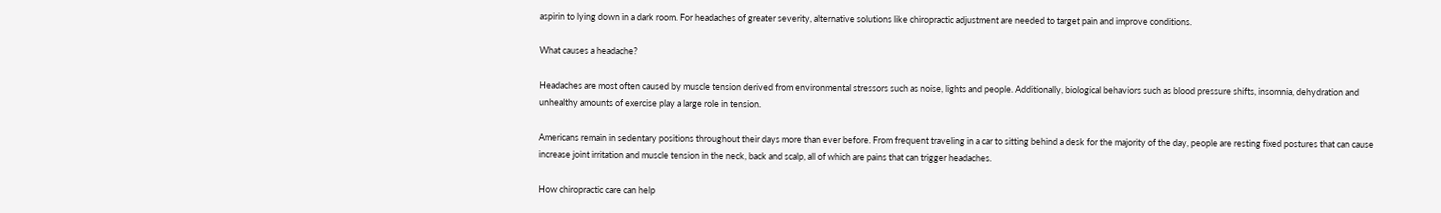aspirin to lying down in a dark room. For headaches of greater severity, alternative solutions like chiropractic adjustment are needed to target pain and improve conditions.

What causes a headache?

Headaches are most often caused by muscle tension derived from environmental stressors such as noise, lights and people. Additionally, biological behaviors such as blood pressure shifts, insomnia, dehydration and unhealthy amounts of exercise play a large role in tension.

Americans remain in sedentary positions throughout their days more than ever before. From frequent traveling in a car to sitting behind a desk for the majority of the day, people are resting fixed postures that can cause increase joint irritation and muscle tension in the neck, back and scalp, all of which are pains that can trigger headaches.

How chiropractic care can help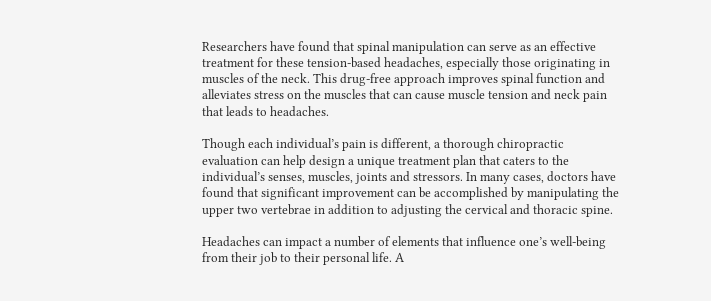Researchers have found that spinal manipulation can serve as an effective treatment for these tension-based headaches, especially those originating in muscles of the neck. This drug-free approach improves spinal function and alleviates stress on the muscles that can cause muscle tension and neck pain that leads to headaches.

Though each individual’s pain is different, a thorough chiropractic evaluation can help design a unique treatment plan that caters to the individual’s senses, muscles, joints and stressors. In many cases, doctors have found that significant improvement can be accomplished by manipulating the upper two vertebrae in addition to adjusting the cervical and thoracic spine.

Headaches can impact a number of elements that influence one’s well-being from their job to their personal life. A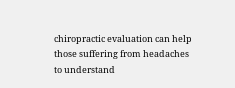chiropractic evaluation can help those suffering from headaches to understand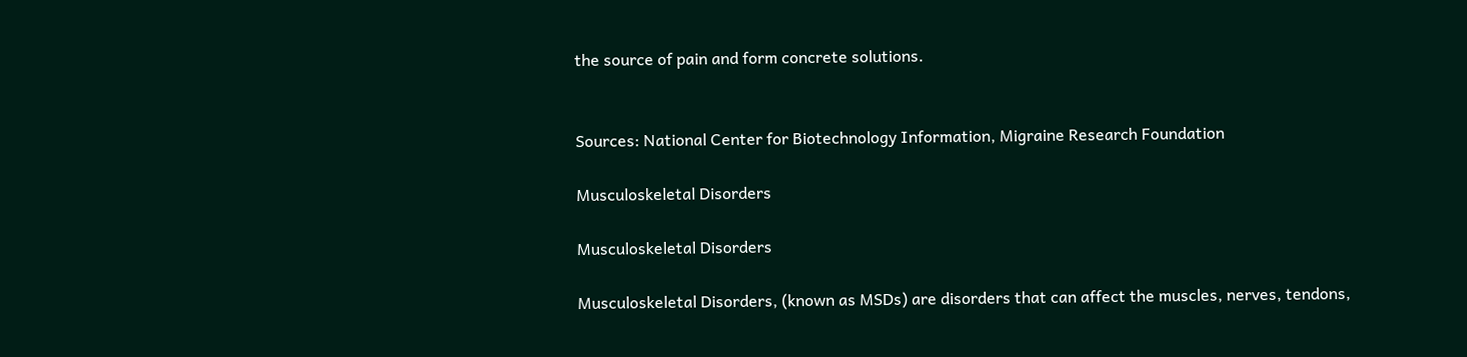the source of pain and form concrete solutions.


Sources: National Center for Biotechnology Information, Migraine Research Foundation

Musculoskeletal Disorders

Musculoskeletal Disorders

Musculoskeletal Disorders, (known as MSDs) are disorders that can affect the muscles, nerves, tendons,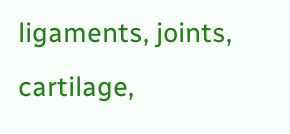ligaments, joints, cartilage,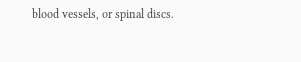blood vessels, or spinal discs.